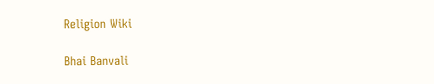Religion Wiki

Bhai Banvali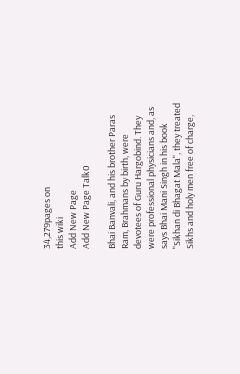34,279pages on
this wiki
Add New Page
Add New Page Talk0

Bhai Banvali, and his brother Paras Ram, Brahmans by birth, were devotees of Guru Hargobind. They were professional physicians and, as says Bhai Mani Singh in his book "Sikhan di Bhagat Mala", they treated Sikhs and holy men free of charge,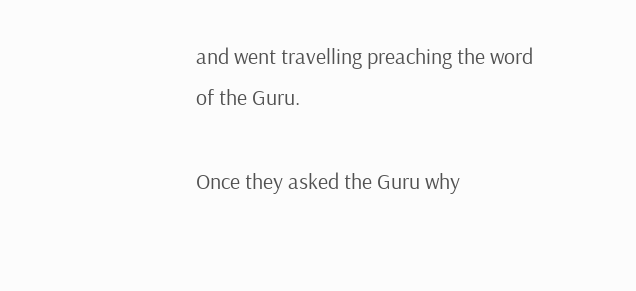and went travelling preaching the word of the Guru.

Once they asked the Guru why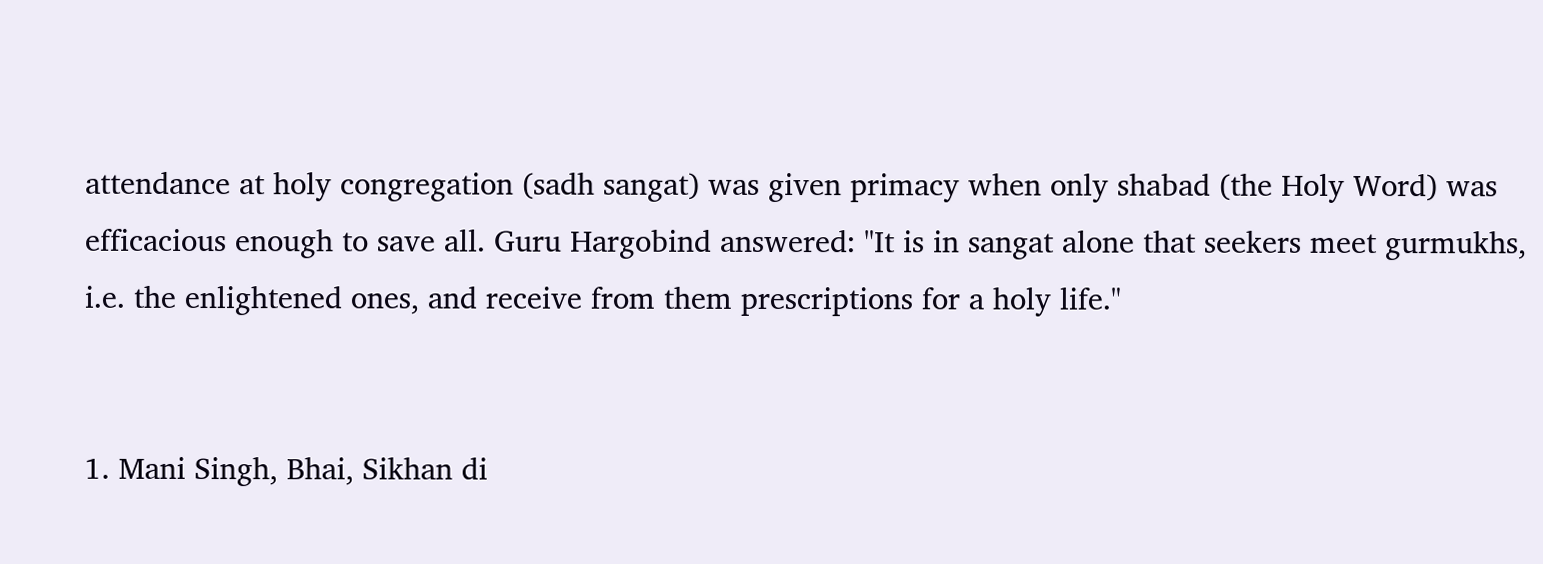attendance at holy congregation (sadh sangat) was given primacy when only shabad (the Holy Word) was efficacious enough to save all. Guru Hargobind answered: "It is in sangat alone that seekers meet gurmukhs, i.e. the enlightened ones, and receive from them prescriptions for a holy life."


1. Mani Singh, Bhai, Sikhan di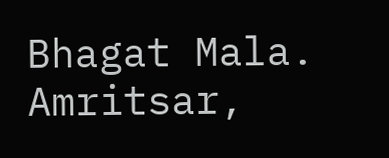Bhagat Mala. Amritsar,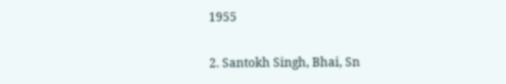1955

2. Santokh Singh, Bhai, Sn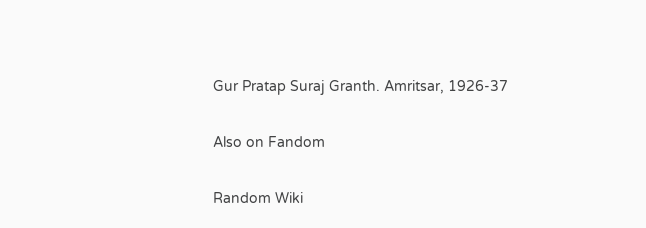Gur Pratap Suraj Granth. Amritsar, 1926-37

Also on Fandom

Random Wiki